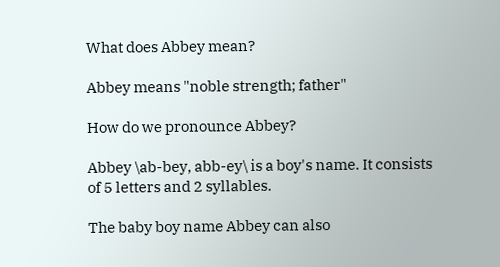What does Abbey mean?

Abbey means "noble strength; father"

How do we pronounce Abbey?

Abbey \ab-bey, abb-ey\ is a boy's name. It consists of 5 letters and 2 syllables.

The baby boy name Abbey can also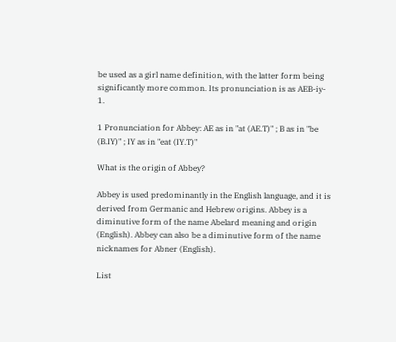be used as a girl name definition, with the latter form being significantly more common. Its pronunciation is as AEB-iy- 1.

1 Pronunciation for Abbey: AE as in "at (AE.T)" ; B as in "be (B.IY)" ; IY as in "eat (IY.T)"

What is the origin of Abbey?

Abbey is used predominantly in the English language, and it is derived from Germanic and Hebrew origins. Abbey is a diminutive form of the name Abelard meaning and origin (English). Abbey can also be a diminutive form of the name nicknames for Abner (English).

List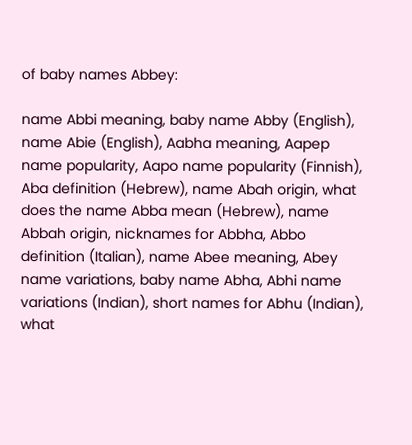of baby names Abbey:

name Abbi meaning, baby name Abby (English), name Abie (English), Aabha meaning, Aapep name popularity, Aapo name popularity (Finnish), Aba definition (Hebrew), name Abah origin, what does the name Abba mean (Hebrew), name Abbah origin, nicknames for Abbha, Abbo definition (Italian), name Abee meaning, Abey name variations, baby name Abha, Abhi name variations (Indian), short names for Abhu (Indian), what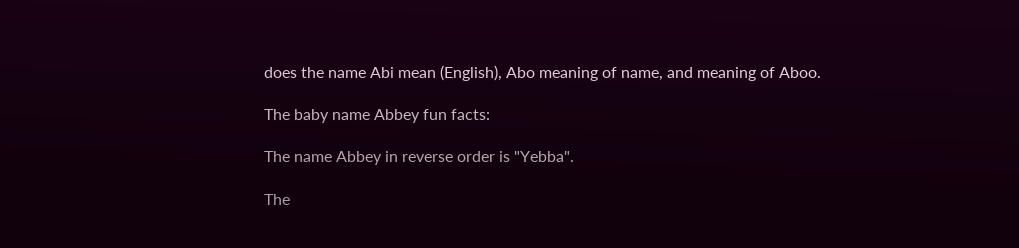does the name Abi mean (English), Abo meaning of name, and meaning of Aboo.

The baby name Abbey fun facts:

The name Abbey in reverse order is "Yebba".

The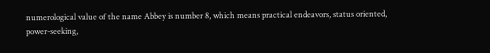numerological value of the name Abbey is number 8, which means practical endeavors, status oriented, power-seeking,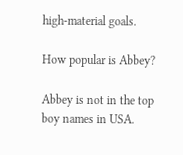high-material goals.

How popular is Abbey?

Abbey is not in the top boy names in USA.